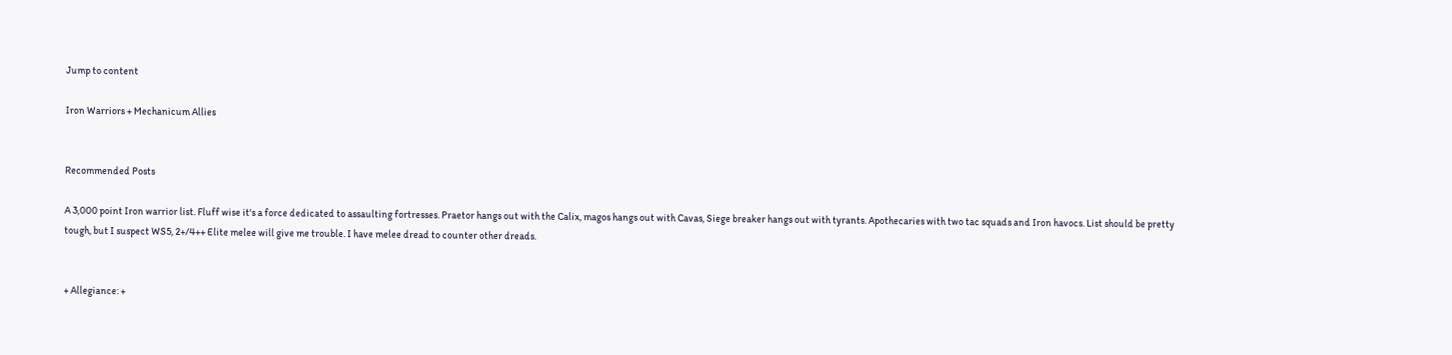Jump to content

Iron Warriors + Mechanicum Allies


Recommended Posts

A 3,000 point Iron warrior list. Fluff wise it's a force dedicated to assaulting fortresses. Praetor hangs out with the Calix, magos hangs out with Cavas, Siege breaker hangs out with tyrants. Apothecaries with two tac squads and Iron havocs. List should be pretty tough, but I suspect WS5, 2+/4++ Elite melee will give me trouble. I have melee dread to counter other dreads.


+ Allegiance: +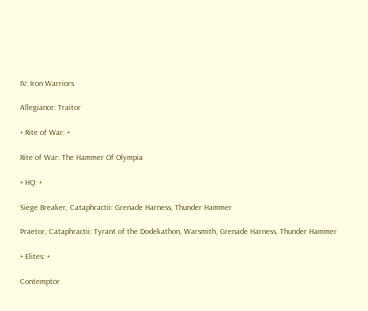IV: Iron Warriors

Allegiance: Traitor

+ Rite of War: +

Rite of War: The Hammer Of Olympia

+ HQ: +

Siege Breaker, Cataphractii: Grenade Harness, Thunder Hammer

Praetor, Cataphractii: Tyrant of the Dodekathon, Warsmith, Grenade Harness, Thunder Hammer

+ Elites: +

Contemptor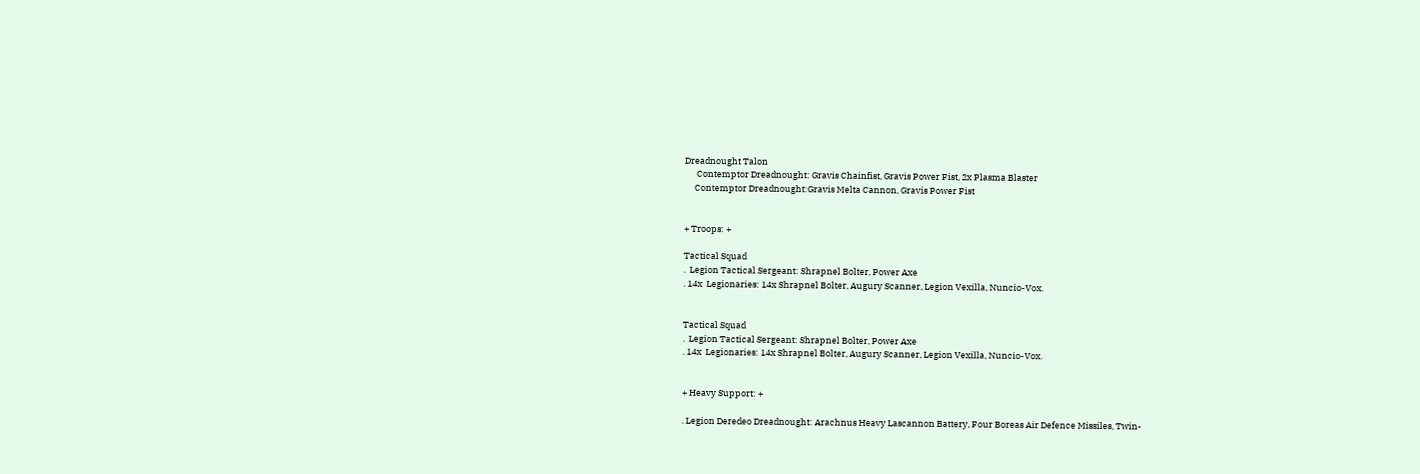Dreadnought Talon
      Contemptor Dreadnought: Gravis Chainfist, Gravis Power Fist, 2x Plasma Blaster
     Contemptor Dreadnought:Gravis Melta Cannon, Gravis Power Fist


+ Troops: +

Tactical Squad
.  Legion Tactical Sergeant: Shrapnel Bolter, Power Axe
. 14x  Legionaries: 14x Shrapnel Bolter, Augury Scanner, Legion Vexilla, Nuncio-Vox.


Tactical Squad
.  Legion Tactical Sergeant: Shrapnel Bolter, Power Axe
. 14x  Legionaries: 14x Shrapnel Bolter, Augury Scanner, Legion Vexilla, Nuncio-Vox.


+ Heavy Support: +

. Legion Deredeo Dreadnought: Arachnus Heavy Lascannon Battery, Four Boreas Air Defence Missiles, Twin-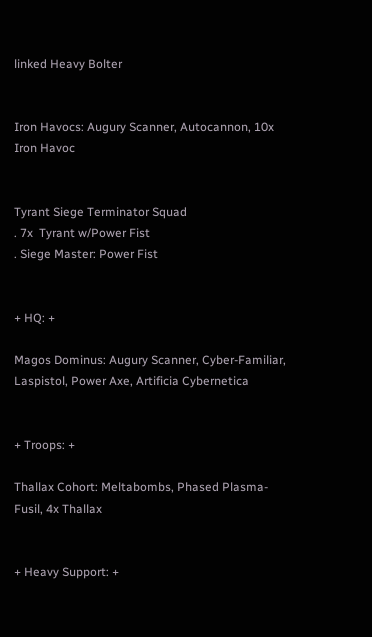linked Heavy Bolter


Iron Havocs: Augury Scanner, Autocannon, 10x Iron Havoc


Tyrant Siege Terminator Squad
. 7x  Tyrant w/Power Fist
. Siege Master: Power Fist


+ HQ: +

Magos Dominus: Augury Scanner, Cyber-Familiar, Laspistol, Power Axe, Artificia Cybernetica


+ Troops: +

Thallax Cohort: Meltabombs, Phased Plasma-Fusil, 4x Thallax


+ Heavy Support: +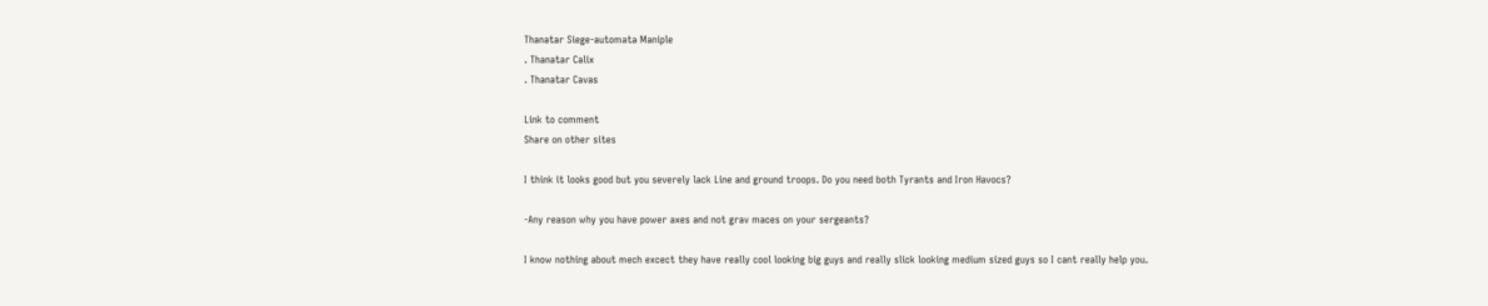Thanatar Siege-automata Maniple
. Thanatar Calix
. Thanatar Cavas

Link to comment
Share on other sites

I think it looks good but you severely lack Line and ground troops. Do you need both Tyrants and Iron Havocs?

-Any reason why you have power axes and not grav maces on your sergeants?

I know nothing about mech excect they have really cool looking big guys and really slick looking medium sized guys so I cant really help you.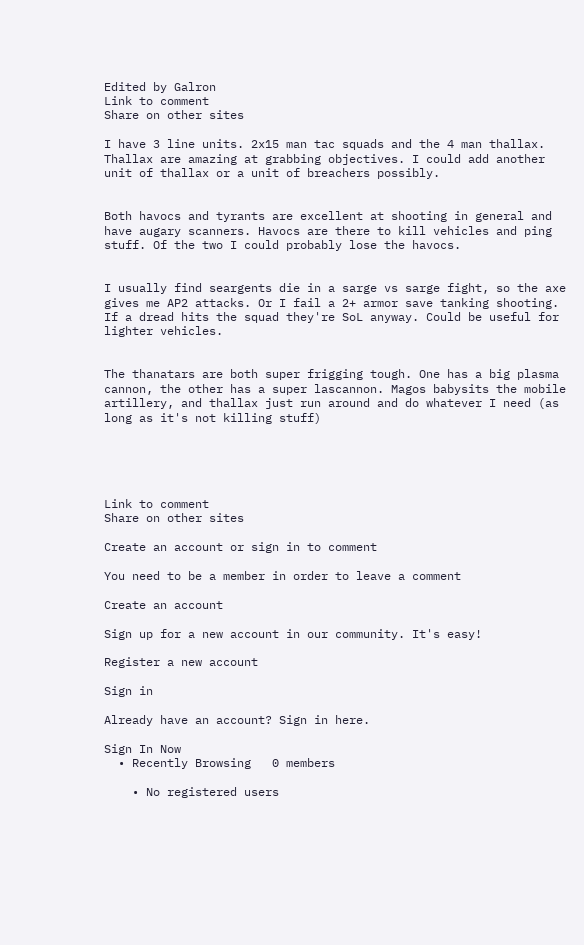Edited by Galron
Link to comment
Share on other sites

I have 3 line units. 2x15 man tac squads and the 4 man thallax. Thallax are amazing at grabbing objectives. I could add another unit of thallax or a unit of breachers possibly.


Both havocs and tyrants are excellent at shooting in general and have augary scanners. Havocs are there to kill vehicles and ping stuff. Of the two I could probably lose the havocs.


I usually find seargents die in a sarge vs sarge fight, so the axe gives me AP2 attacks. Or I fail a 2+ armor save tanking shooting. If a dread hits the squad they're SoL anyway. Could be useful for lighter vehicles.


The thanatars are both super frigging tough. One has a big plasma cannon, the other has a super lascannon. Magos babysits the mobile artillery, and thallax just run around and do whatever I need (as long as it's not killing stuff)





Link to comment
Share on other sites

Create an account or sign in to comment

You need to be a member in order to leave a comment

Create an account

Sign up for a new account in our community. It's easy!

Register a new account

Sign in

Already have an account? Sign in here.

Sign In Now
  • Recently Browsing   0 members

    • No registered users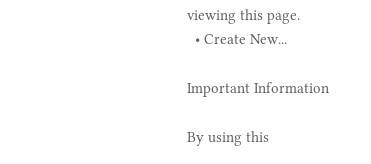viewing this page.
  • Create New...

Important Information

By using this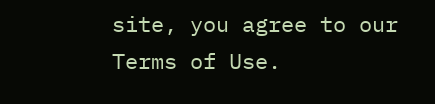site, you agree to our Terms of Use.